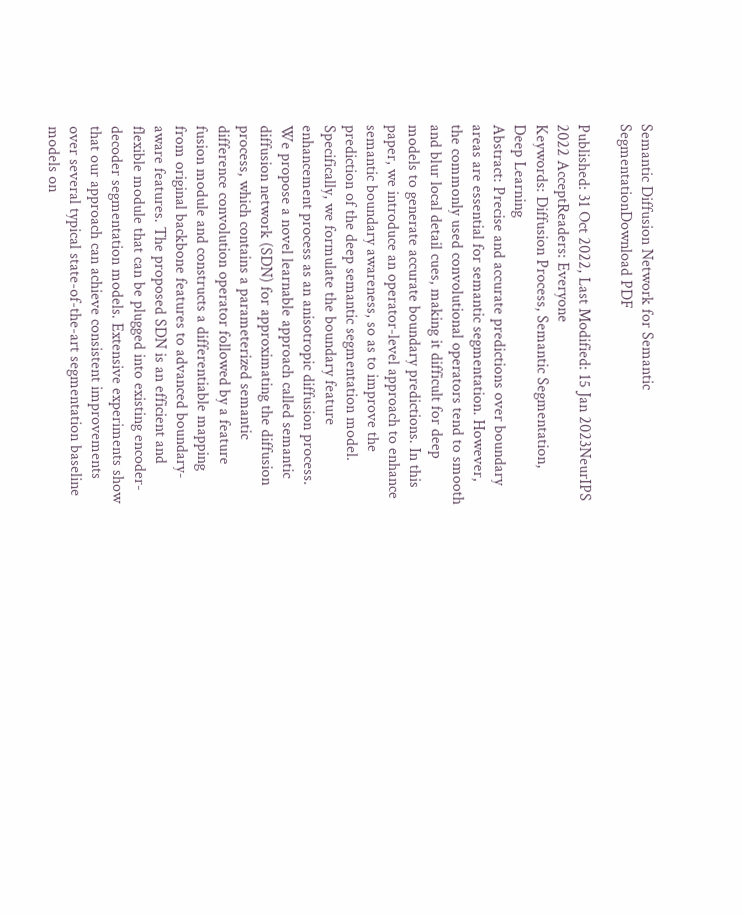Semantic Diffusion Network for Semantic SegmentationDownload PDF

Published: 31 Oct 2022, Last Modified: 15 Jan 2023NeurIPS 2022 AcceptReaders: Everyone
Keywords: Diffusion Process, Semantic Segmentation, Deep Learning
Abstract: Precise and accurate predictions over boundary areas are essential for semantic segmentation. However, the commonly used convolutional operators tend to smooth and blur local detail cues, making it difficult for deep models to generate accurate boundary predictions. In this paper, we introduce an operator-level approach to enhance semantic boundary awareness, so as to improve the prediction of the deep semantic segmentation model. Specifically, we formulate the boundary feature enhancement process as an anisotropic diffusion process. We propose a novel learnable approach called semantic diffusion network (SDN) for approximating the diffusion process, which contains a parameterized semantic difference convolution operator followed by a feature fusion module and constructs a differentiable mapping from original backbone features to advanced boundary-aware features. The proposed SDN is an efficient and flexible module that can be plugged into existing encoder-decoder segmentation models. Extensive experiments show that our approach can achieve consistent improvements over several typical state-of-the-art segmentation baseline models on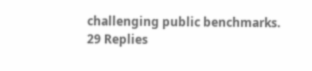challenging public benchmarks.
29 Replies